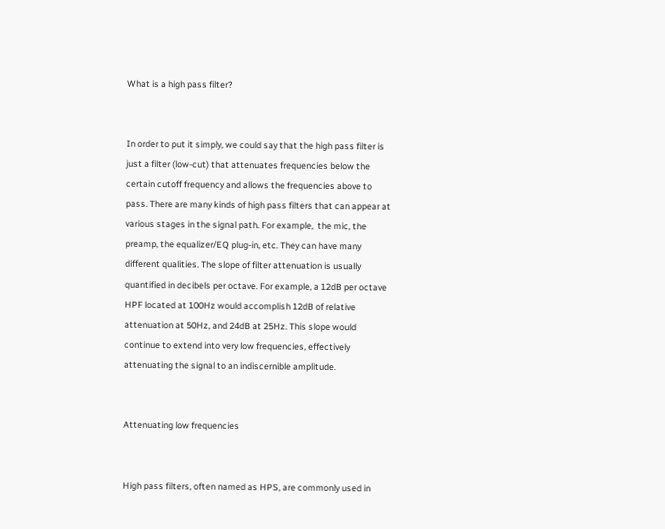What is a high pass filter?


In order to put it simply, we could say that the high pass filter is just a filter (low-cut) that attenuates frequencies below the certain cutoff frequency and allows the frequencies above to pass. There are many kinds of high pass filters that can appear at various stages in the signal path. For example,  the mic, the preamp, the equalizer/EQ plug-in, etc. They can have many different qualities. The slope of filter attenuation is usually quantified in decibels per octave. For example, a 12dB per octave HPF located at 100Hz would accomplish 12dB of relative attenuation at 50Hz, and 24dB at 25Hz. This slope would continue to extend into very low frequencies, effectively attenuating the signal to an indiscernible amplitude.


Attenuating low frequencies


High pass filters, often named as HPS, are commonly used in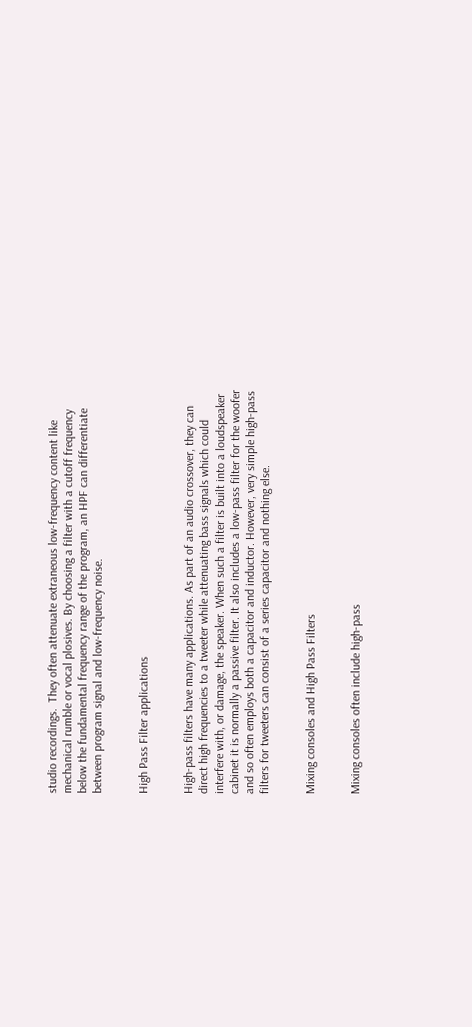studio recordings.  They often attenuate extraneous low-frequency content like mechanical rumble or vocal plosives. By choosing a filter with a cutoff frequency below the fundamental frequency range of the program, an HPF can differentiate between program signal and low-frequency noise.


High Pass Filter applications


High-pass filters have many applications. As part of an audio crossover, they can direct high frequencies to a tweeter while attenuating bass signals which could interfere with, or damage, the speaker. When such a filter is built into a loudspeaker cabinet it is normally a passive filter. It also includes a low-pass filter for the woofer and so often employs both a capacitor and inductor. However, very simple high-pass filters for tweeters can consist of a series capacitor and nothing else.


Mixing consoles and High Pass Filters


Mixing consoles often include high-pass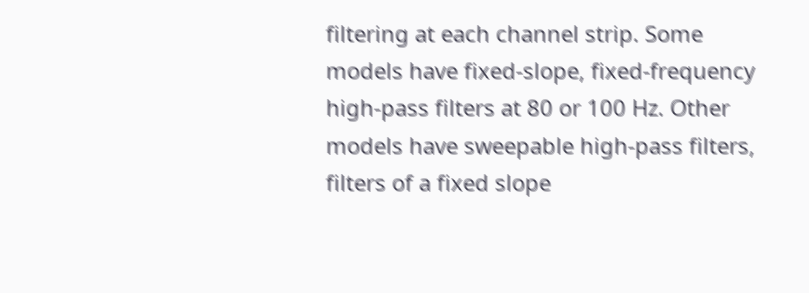filtering at each channel strip. Some models have fixed-slope, fixed-frequency high-pass filters at 80 or 100 Hz. Other models have sweepable high-pass filters, filters of a fixed slope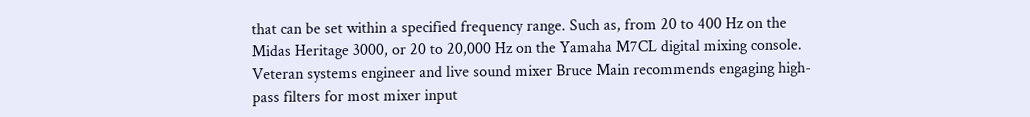that can be set within a specified frequency range. Such as, from 20 to 400 Hz on the Midas Heritage 3000, or 20 to 20,000 Hz on the Yamaha M7CL digital mixing console. Veteran systems engineer and live sound mixer Bruce Main recommends engaging high-pass filters for most mixer input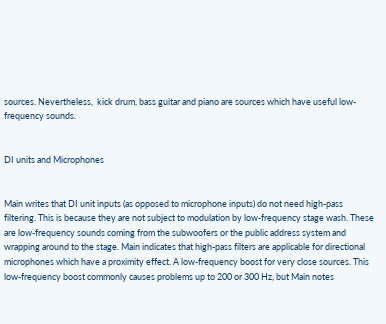sources. Nevertheless,  kick drum, bass guitar and piano are sources which have useful low-frequency sounds.


DI units and Microphones


Main writes that DI unit inputs (as opposed to microphone inputs) do not need high-pass filtering. This is because they are not subject to modulation by low-frequency stage wash. These are low-frequency sounds coming from the subwoofers or the public address system and wrapping around to the stage. Main indicates that high-pass filters are applicable for directional microphones which have a proximity effect. A low-frequency boost for very close sources. This low-frequency boost commonly causes problems up to 200 or 300 Hz, but Main notes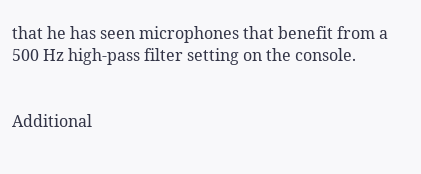that he has seen microphones that benefit from a 500 Hz high-pass filter setting on the console.


Additional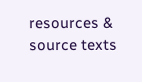resources & source texts